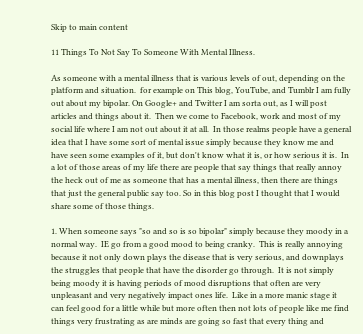Skip to main content

11 Things To Not Say To Someone With Mental Illness.

As someone with a mental illness that is various levels of out, depending on the platform and situation.  for example on This blog, YouTube, and Tumblr I am fully out about my bipolar. On Google+ and Twitter I am sorta out, as I will post articles and things about it.  Then we come to Facebook, work and most of my social life where I am not out about it at all.  In those realms people have a general idea that I have some sort of mental issue simply because they know me and have seen some examples of it, but don't know what it is, or how serious it is.  In a lot of those areas of my life there are people that say things that really annoy the heck out of me as someone that has a mental illness, then there are things that just the general public say too. So in this blog post I thought that I would share some of those things.

1. When someone says "so and so is so bipolar" simply because they moody in a normal way.  IE go from a good mood to being cranky.  This is really annoying because it not only down plays the disease that is very serious, and downplays the struggles that people that have the disorder go through.  It is not simply being moody it is having periods of mood disruptions that often are very unpleasant and very negatively impact ones life.  Like in a more manic stage it can feel good for a little while but more often then not lots of people like me find things very frustrating as are minds are going so fast that every thing and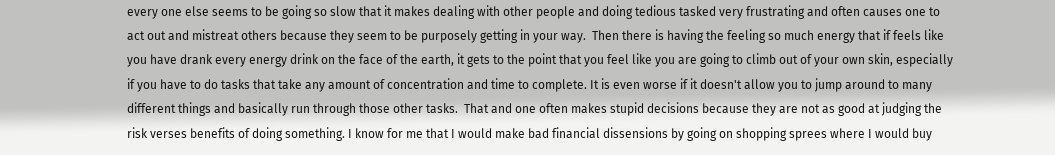every one else seems to be going so slow that it makes dealing with other people and doing tedious tasked very frustrating and often causes one to act out and mistreat others because they seem to be purposely getting in your way.  Then there is having the feeling so much energy that if feels like you have drank every energy drink on the face of the earth, it gets to the point that you feel like you are going to climb out of your own skin, especially if you have to do tasks that take any amount of concentration and time to complete. It is even worse if it doesn't allow you to jump around to many different things and basically run through those other tasks.  That and one often makes stupid decisions because they are not as good at judging the risk verses benefits of doing something. I know for me that I would make bad financial dissensions by going on shopping sprees where I would buy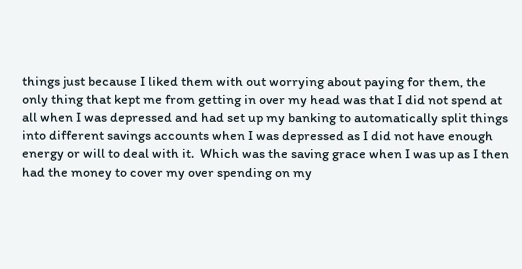things just because I liked them with out worrying about paying for them, the only thing that kept me from getting in over my head was that I did not spend at all when I was depressed and had set up my banking to automatically split things into different savings accounts when I was depressed as I did not have enough energy or will to deal with it.  Which was the saving grace when I was up as I then had the money to cover my over spending on my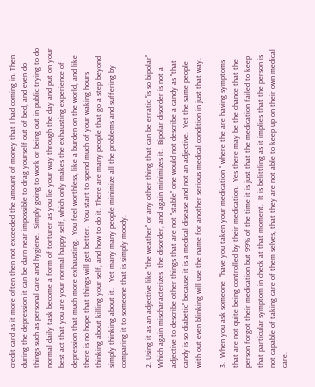credit card as it more often then not exceeded the amount of money that I had coming in. Then during the depression it can be darn near impossible to drag yourself out of bed, and even do things such as personal care and hygiene.  Simply going to work or being out in public trying to do normal daily task become a form of torturer as you lie your way through the day and put on your best act that you are your normal happy self, which only makes the exhausting experience of depression that much more exhausting.  You feel worthless, like a burden on the world, and like there is no hope that things will get better.  You start to spend much of your waking hours thinking about killing your self, and how to do it. There are many people that go a step beyond simply thinking about it.   Yet many many people minimize all the problems and suffering by comparing it to someone that is simply moody.

2. Using it as an adjective like "the weather" or any other thing that can be erratic "is so bipolar"
Which again mischaracterizes  the disorder, and again minimizes it.  Bipolar disorder is not a adjective to describe other things that are not "stable" one would not describe a candy as "that candy is so diabetic" because it is a medical disease and not an adjective.  Yet the same people with out even blinking will use the name for another serious medical condition in just that way.

3.  When you ask someone  "have you taken your medication " where the are having symptoms that are not quite being controlled by their medication.  Yes there may be the chance that the person forgot their medication but 99% of the time it is just that the medication failed to keep that particular symptom in check at that moment.  It is belittling as it implies that the person is not capable of taking care of them selves, that they are not able to keep up on their own medical care.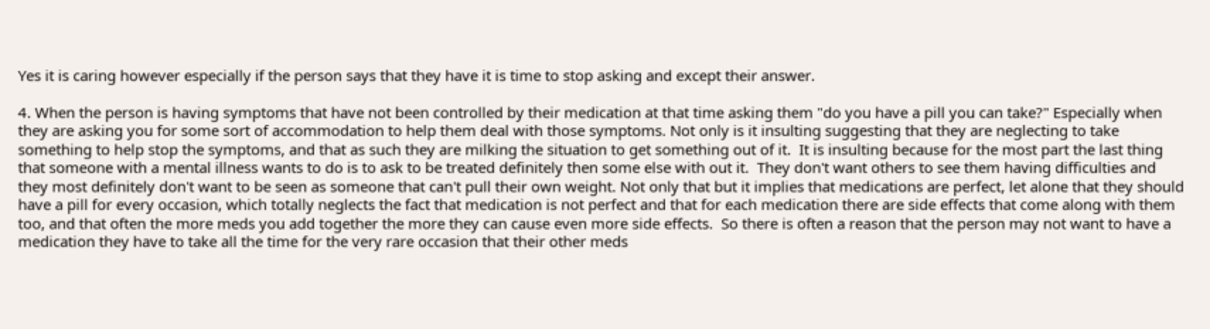Yes it is caring however especially if the person says that they have it is time to stop asking and except their answer.

4. When the person is having symptoms that have not been controlled by their medication at that time asking them "do you have a pill you can take?" Especially when they are asking you for some sort of accommodation to help them deal with those symptoms. Not only is it insulting suggesting that they are neglecting to take something to help stop the symptoms, and that as such they are milking the situation to get something out of it.  It is insulting because for the most part the last thing that someone with a mental illness wants to do is to ask to be treated definitely then some else with out it.  They don't want others to see them having difficulties and they most definitely don't want to be seen as someone that can't pull their own weight. Not only that but it implies that medications are perfect, let alone that they should have a pill for every occasion, which totally neglects the fact that medication is not perfect and that for each medication there are side effects that come along with them too, and that often the more meds you add together the more they can cause even more side effects.  So there is often a reason that the person may not want to have a medication they have to take all the time for the very rare occasion that their other meds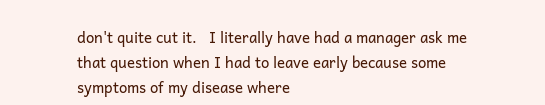don't quite cut it.   I literally have had a manager ask me that question when I had to leave early because some symptoms of my disease where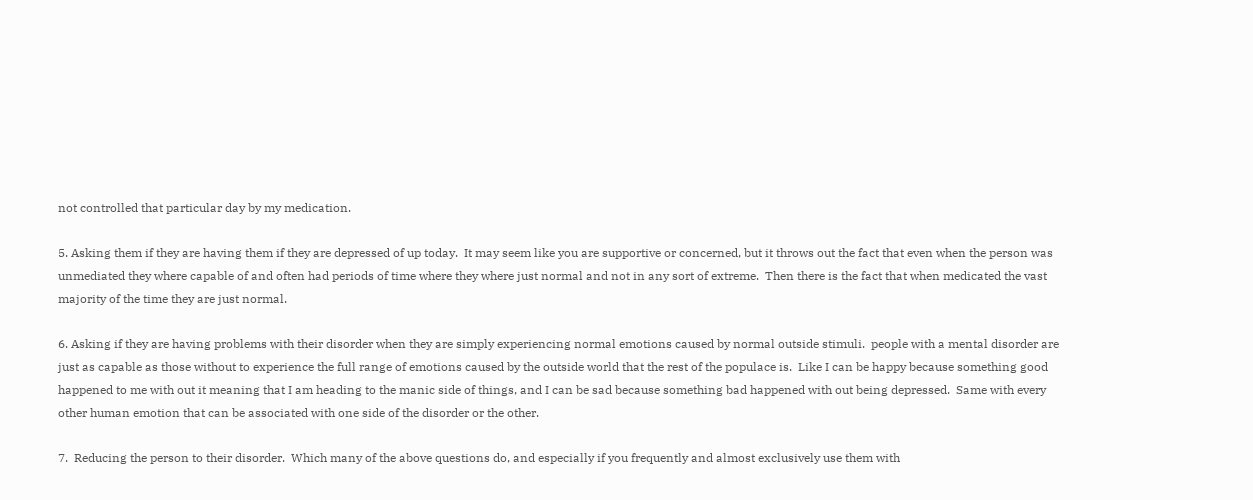not controlled that particular day by my medication.

5. Asking them if they are having them if they are depressed of up today.  It may seem like you are supportive or concerned, but it throws out the fact that even when the person was unmediated they where capable of and often had periods of time where they where just normal and not in any sort of extreme.  Then there is the fact that when medicated the vast majority of the time they are just normal.

6. Asking if they are having problems with their disorder when they are simply experiencing normal emotions caused by normal outside stimuli.  people with a mental disorder are just as capable as those without to experience the full range of emotions caused by the outside world that the rest of the populace is.  Like I can be happy because something good happened to me with out it meaning that I am heading to the manic side of things, and I can be sad because something bad happened with out being depressed.  Same with every other human emotion that can be associated with one side of the disorder or the other.

7.  Reducing the person to their disorder.  Which many of the above questions do, and especially if you frequently and almost exclusively use them with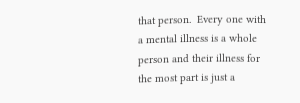that person.  Every one with a mental illness is a whole person and their illness for the most part is just a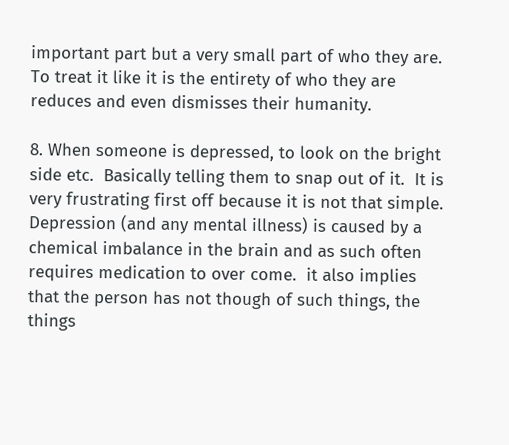important part but a very small part of who they are.  To treat it like it is the entirety of who they are reduces and even dismisses their humanity.

8. When someone is depressed, to look on the bright side etc.  Basically telling them to snap out of it.  It is very frustrating first off because it is not that simple.  Depression (and any mental illness) is caused by a chemical imbalance in the brain and as such often requires medication to over come.  it also implies that the person has not though of such things, the things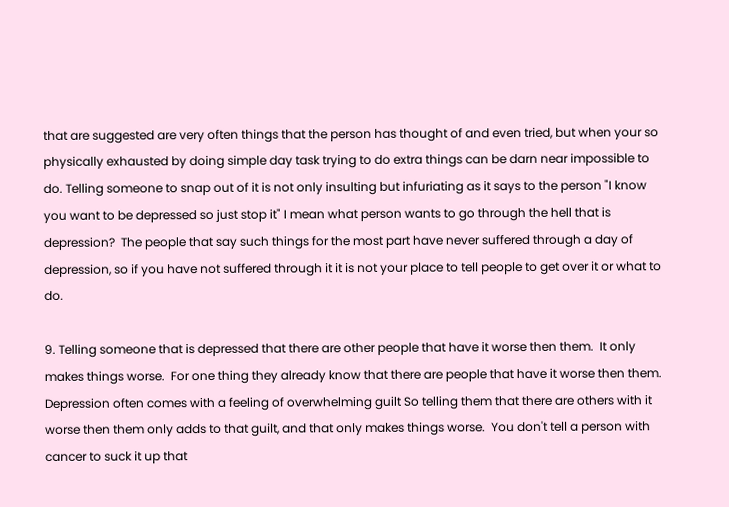that are suggested are very often things that the person has thought of and even tried, but when your so physically exhausted by doing simple day task trying to do extra things can be darn near impossible to do. Telling someone to snap out of it is not only insulting but infuriating as it says to the person "I know you want to be depressed so just stop it" I mean what person wants to go through the hell that is depression?  The people that say such things for the most part have never suffered through a day of depression, so if you have not suffered through it it is not your place to tell people to get over it or what to do.

9. Telling someone that is depressed that there are other people that have it worse then them.  It only makes things worse.  For one thing they already know that there are people that have it worse then them.  Depression often comes with a feeling of overwhelming guilt So telling them that there are others with it worse then them only adds to that guilt, and that only makes things worse.  You don't tell a person with cancer to suck it up that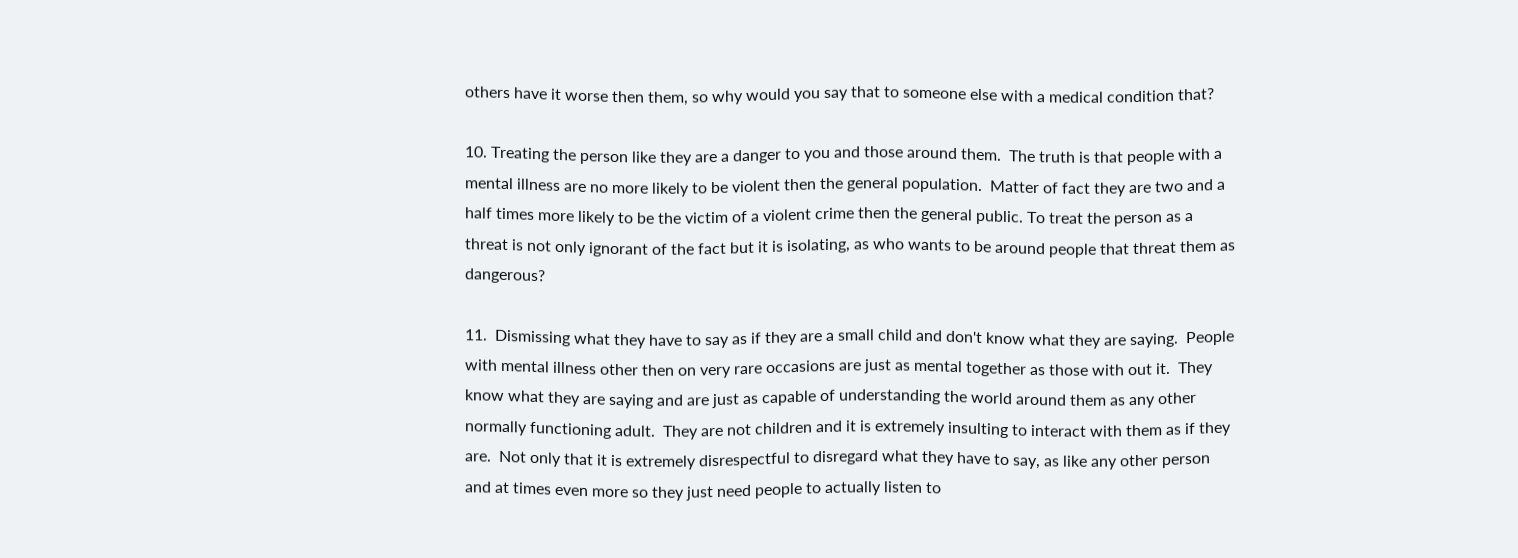others have it worse then them, so why would you say that to someone else with a medical condition that?

10. Treating the person like they are a danger to you and those around them.  The truth is that people with a mental illness are no more likely to be violent then the general population.  Matter of fact they are two and a half times more likely to be the victim of a violent crime then the general public. To treat the person as a threat is not only ignorant of the fact but it is isolating, as who wants to be around people that threat them as dangerous?

11.  Dismissing what they have to say as if they are a small child and don't know what they are saying.  People with mental illness other then on very rare occasions are just as mental together as those with out it.  They know what they are saying and are just as capable of understanding the world around them as any other normally functioning adult.  They are not children and it is extremely insulting to interact with them as if they are.  Not only that it is extremely disrespectful to disregard what they have to say, as like any other person and at times even more so they just need people to actually listen to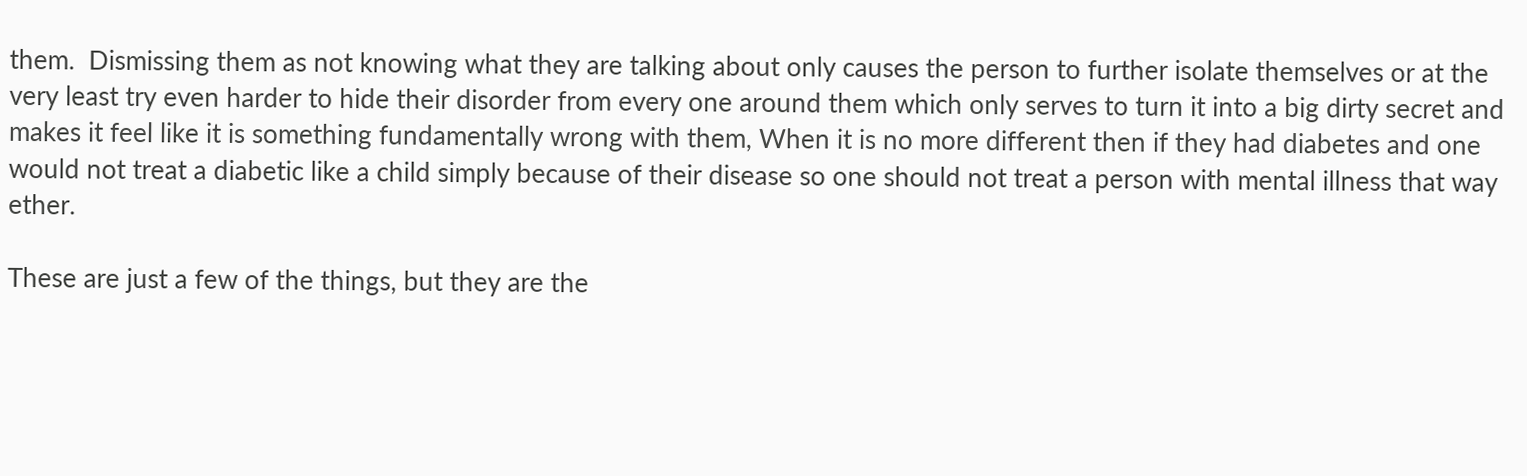them.  Dismissing them as not knowing what they are talking about only causes the person to further isolate themselves or at the very least try even harder to hide their disorder from every one around them which only serves to turn it into a big dirty secret and makes it feel like it is something fundamentally wrong with them, When it is no more different then if they had diabetes and one would not treat a diabetic like a child simply because of their disease so one should not treat a person with mental illness that way ether.

These are just a few of the things, but they are the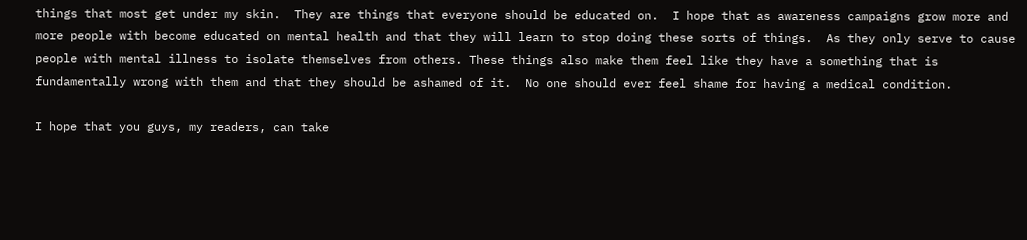things that most get under my skin.  They are things that everyone should be educated on.  I hope that as awareness campaigns grow more and more people with become educated on mental health and that they will learn to stop doing these sorts of things.  As they only serve to cause people with mental illness to isolate themselves from others. These things also make them feel like they have a something that is fundamentally wrong with them and that they should be ashamed of it.  No one should ever feel shame for having a medical condition.

I hope that you guys, my readers, can take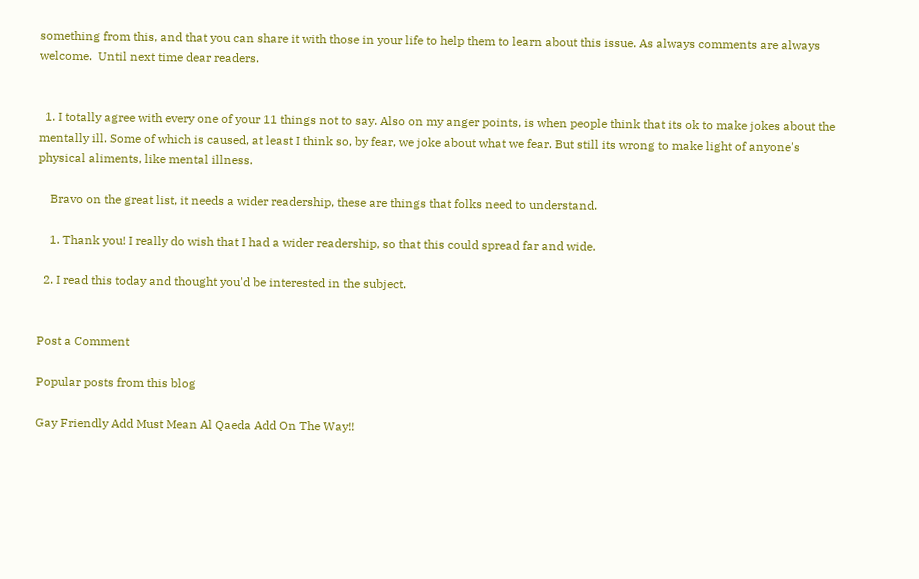something from this, and that you can share it with those in your life to help them to learn about this issue. As always comments are always welcome.  Until next time dear readers.


  1. I totally agree with every one of your 11 things not to say. Also on my anger points, is when people think that its ok to make jokes about the mentally ill. Some of which is caused, at least I think so, by fear, we joke about what we fear. But still its wrong to make light of anyone's physical aliments, like mental illness.

    Bravo on the great list, it needs a wider readership, these are things that folks need to understand.

    1. Thank you! I really do wish that I had a wider readership, so that this could spread far and wide.

  2. I read this today and thought you'd be interested in the subject.


Post a Comment

Popular posts from this blog

Gay Friendly Add Must Mean Al Qaeda Add On The Way!!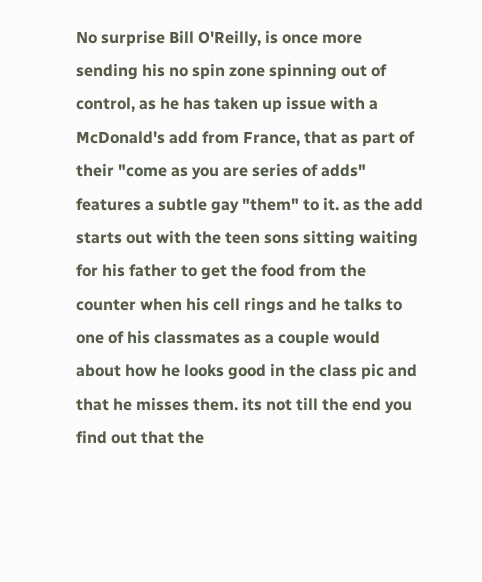No surprise Bill O'Reilly, is once more sending his no spin zone spinning out of control, as he has taken up issue with a McDonald's add from France, that as part of their "come as you are series of adds" features a subtle gay "them" to it. as the add starts out with the teen sons sitting waiting for his father to get the food from the counter when his cell rings and he talks to one of his classmates as a couple would about how he looks good in the class pic and that he misses them. its not till the end you find out that the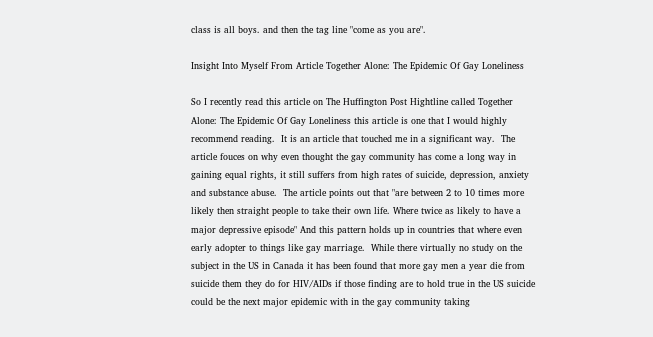class is all boys. and then the tag line "come as you are".

Insight Into Myself From Article Together Alone: The Epidemic Of Gay Loneliness

So I recently read this article on The Huffington Post Hightline called Together Alone: The Epidemic Of Gay Loneliness this article is one that I would highly recommend reading.  It is an article that touched me in a significant way.  The article fouces on why even thought the gay community has come a long way in gaining equal rights, it still suffers from high rates of suicide, depression, anxiety and substance abuse.  The article points out that "are between 2 to 10 times more likely then straight people to take their own life. Where twice as likely to have a major depressive episode" And this pattern holds up in countries that where even early adopter to things like gay marriage.  While there virtually no study on the subject in the US in Canada it has been found that more gay men a year die from suicide them they do for HIV/AIDs if those finding are to hold true in the US suicide could be the next major epidemic with in the gay community taking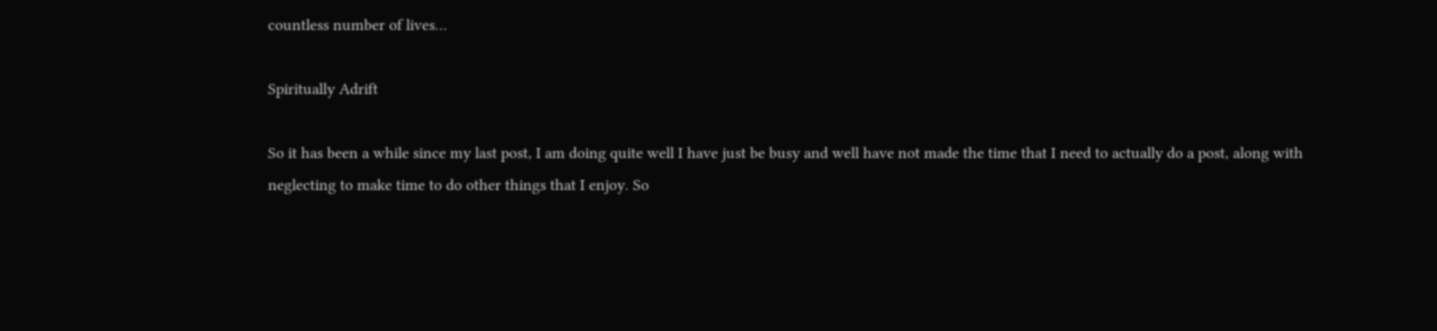countless number of lives…

Spiritually Adrift

So it has been a while since my last post, I am doing quite well I have just be busy and well have not made the time that I need to actually do a post, along with neglecting to make time to do other things that I enjoy. So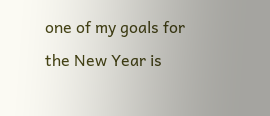one of my goals for the New Year is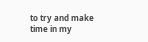to try and make time in my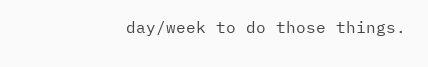day/week to do those things.